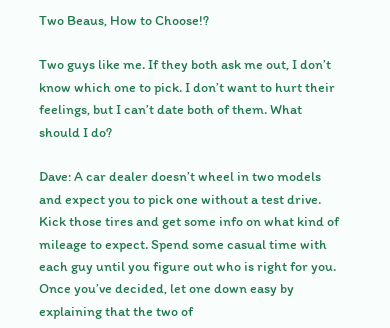Two Beaus, How to Choose!?

Two guys like me. If they both ask me out, I don’t know which one to pick. I don’t want to hurt their feelings, but I can’t date both of them. What should I do?

Dave: A car dealer doesn’t wheel in two models and expect you to pick one without a test drive. Kick those tires and get some info on what kind of mileage to expect. Spend some casual time with each guy until you figure out who is right for you. Once you’ve decided, let one down easy by explaining that the two of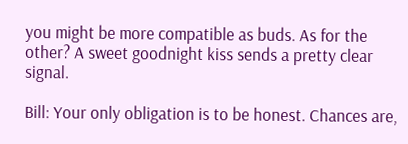you might be more compatible as buds. As for the other? A sweet goodnight kiss sends a pretty clear signal.

Bill: Your only obligation is to be honest. Chances are,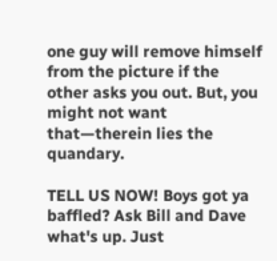one guy will remove himself from the picture if the other asks you out. But, you might not want that—therein lies the quandary.

TELL US NOW! Boys got ya baffled? Ask Bill and Dave what's up. Just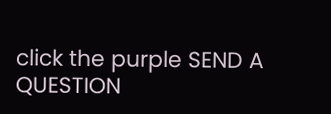click the purple SEND A QUESTION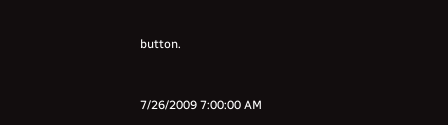button.


7/26/2009 7:00:00 AM